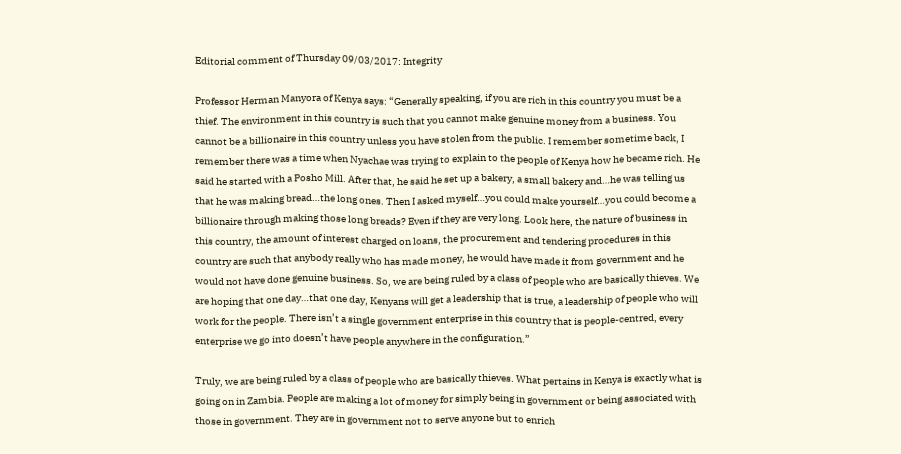Editorial comment of Thursday 09/03/2017: Integrity

Professor Herman Manyora of Kenya says: “Generally speaking, if you are rich in this country you must be a thief. The environment in this country is such that you cannot make genuine money from a business. You cannot be a billionaire in this country unless you have stolen from the public. I remember sometime back, I remember there was a time when Nyachae was trying to explain to the people of Kenya how he became rich. He said he started with a Posho Mill. After that, he said he set up a bakery, a small bakery and…he was telling us that he was making bread…the long ones. Then I asked myself…you could make yourself…you could become a billionaire through making those long breads? Even if they are very long. Look here, the nature of business in this country, the amount of interest charged on loans, the procurement and tendering procedures in this country are such that anybody really who has made money, he would have made it from government and he would not have done genuine business. So, we are being ruled by a class of people who are basically thieves. We are hoping that one day…that one day, Kenyans will get a leadership that is true, a leadership of people who will work for the people. There isn’t a single government enterprise in this country that is people-centred, every enterprise we go into doesn’t have people anywhere in the configuration.”

Truly, we are being ruled by a class of people who are basically thieves. What pertains in Kenya is exactly what is going on in Zambia. People are making a lot of money for simply being in government or being associated with those in government. They are in government not to serve anyone but to enrich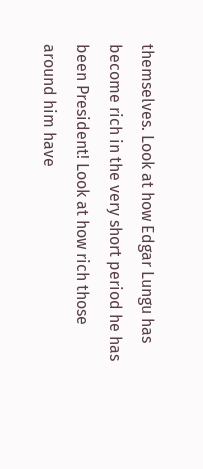themselves. Look at how Edgar Lungu has become rich in the very short period he has been President! Look at how rich those around him have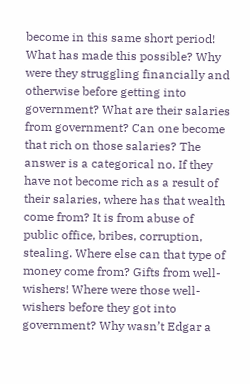become in this same short period! What has made this possible? Why were they struggling financially and otherwise before getting into government? What are their salaries from government? Can one become that rich on those salaries? The answer is a categorical no. If they have not become rich as a result of their salaries, where has that wealth come from? It is from abuse of public office, bribes, corruption, stealing. Where else can that type of money come from? Gifts from well-wishers! Where were those well-wishers before they got into government? Why wasn’t Edgar a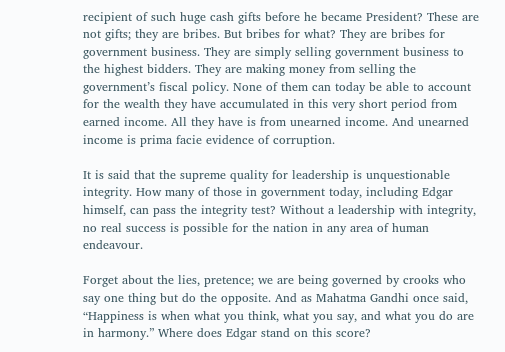recipient of such huge cash gifts before he became President? These are not gifts; they are bribes. But bribes for what? They are bribes for government business. They are simply selling government business to the highest bidders. They are making money from selling the government’s fiscal policy. None of them can today be able to account for the wealth they have accumulated in this very short period from earned income. All they have is from unearned income. And unearned income is prima facie evidence of corruption.

It is said that the supreme quality for leadership is unquestionable integrity. How many of those in government today, including Edgar himself, can pass the integrity test? Without a leadership with integrity, no real success is possible for the nation in any area of human endeavour.

Forget about the lies, pretence; we are being governed by crooks who say one thing but do the opposite. And as Mahatma Gandhi once said, “Happiness is when what you think, what you say, and what you do are in harmony.” Where does Edgar stand on this score?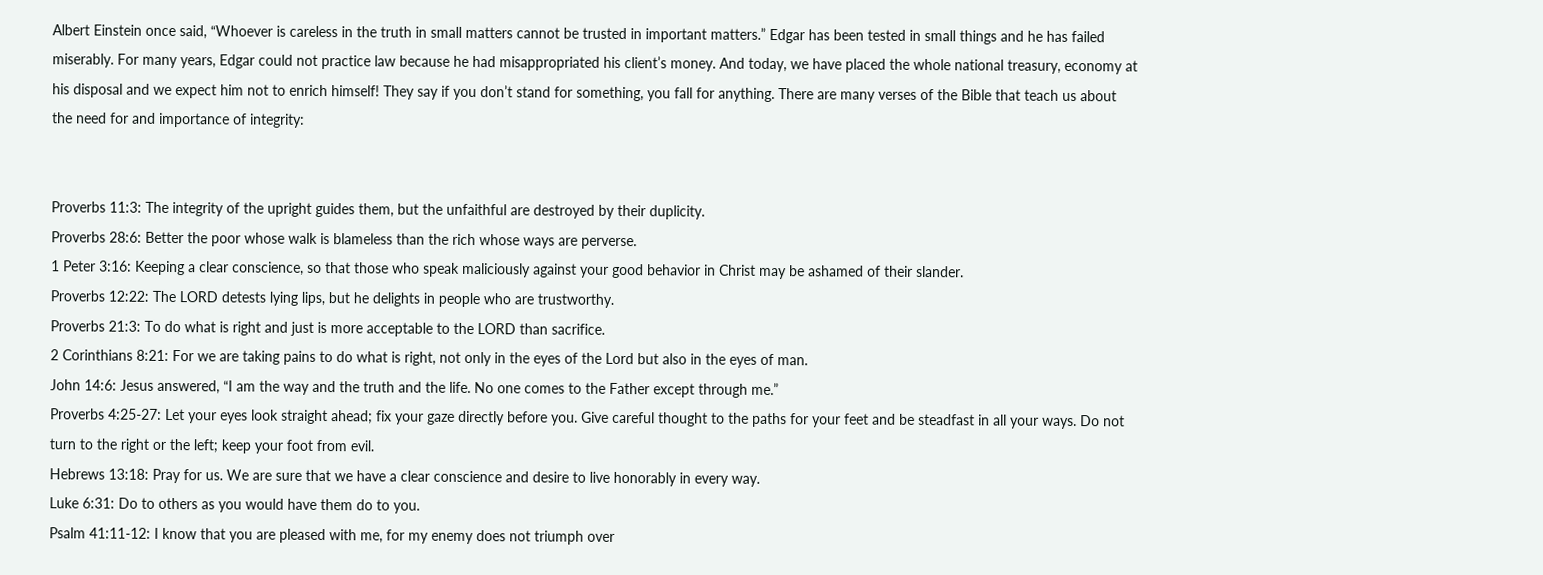Albert Einstein once said, “Whoever is careless in the truth in small matters cannot be trusted in important matters.” Edgar has been tested in small things and he has failed miserably. For many years, Edgar could not practice law because he had misappropriated his client’s money. And today, we have placed the whole national treasury, economy at his disposal and we expect him not to enrich himself! They say if you don’t stand for something, you fall for anything. There are many verses of the Bible that teach us about the need for and importance of integrity:


Proverbs 11:3: The integrity of the upright guides them, but the unfaithful are destroyed by their duplicity.
Proverbs 28:6: Better the poor whose walk is blameless than the rich whose ways are perverse.
1 Peter 3:16: Keeping a clear conscience, so that those who speak maliciously against your good behavior in Christ may be ashamed of their slander.
Proverbs 12:22: The LORD detests lying lips, but he delights in people who are trustworthy.
Proverbs 21:3: To do what is right and just is more acceptable to the LORD than sacrifice.
2 Corinthians 8:21: For we are taking pains to do what is right, not only in the eyes of the Lord but also in the eyes of man.
John 14:6: Jesus answered, “I am the way and the truth and the life. No one comes to the Father except through me.”
Proverbs 4:25-27: Let your eyes look straight ahead; fix your gaze directly before you. Give careful thought to the paths for your feet and be steadfast in all your ways. Do not turn to the right or the left; keep your foot from evil.
Hebrews 13:18: Pray for us. We are sure that we have a clear conscience and desire to live honorably in every way.
Luke 6:31: Do to others as you would have them do to you.
Psalm 41:11-12: I know that you are pleased with me, for my enemy does not triumph over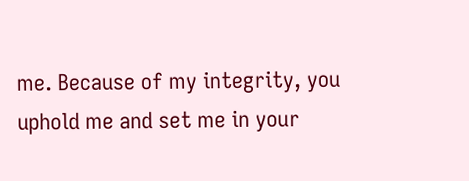me. Because of my integrity, you uphold me and set me in your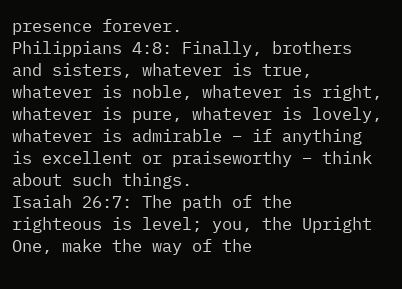presence forever.
Philippians 4:8: Finally, brothers and sisters, whatever is true, whatever is noble, whatever is right, whatever is pure, whatever is lovely, whatever is admirable – if anything is excellent or praiseworthy – think about such things.
Isaiah 26:7: The path of the righteous is level; you, the Upright One, make the way of the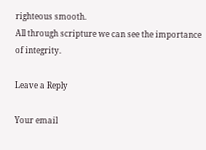righteous smooth.
All through scripture we can see the importance of integrity.

Leave a Reply

Your email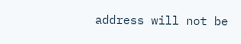address will not be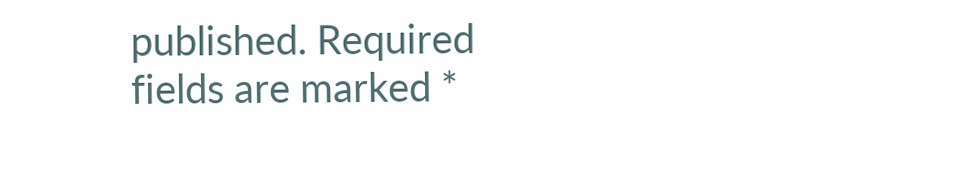published. Required fields are marked *